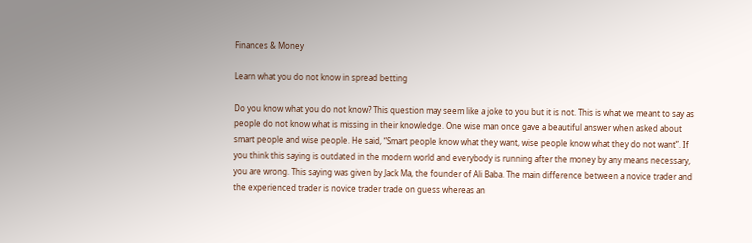Finances & Money

Learn what you do not know in spread betting

Do you know what you do not know? This question may seem like a joke to you but it is not. This is what we meant to say as people do not know what is missing in their knowledge. One wise man once gave a beautiful answer when asked about smart people and wise people. He said, “Smart people know what they want, wise people know what they do not want”. If you think this saying is outdated in the modern world and everybody is running after the money by any means necessary, you are wrong. This saying was given by Jack Ma, the founder of Ali Baba. The main difference between a novice trader and the experienced trader is novice trader trade on guess whereas an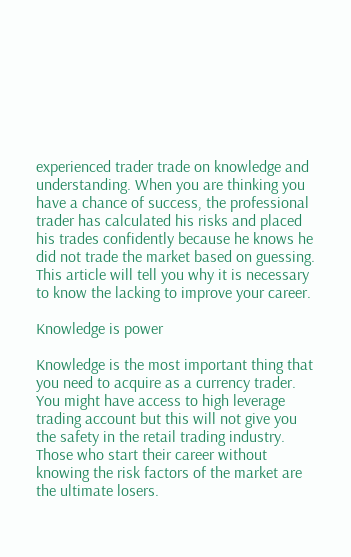experienced trader trade on knowledge and understanding. When you are thinking you have a chance of success, the professional trader has calculated his risks and placed his trades confidently because he knows he did not trade the market based on guessing. This article will tell you why it is necessary to know the lacking to improve your career.

Knowledge is power

Knowledge is the most important thing that you need to acquire as a currency trader. You might have access to high leverage trading account but this will not give you the safety in the retail trading industry. Those who start their career without knowing the risk factors of the market are the ultimate losers.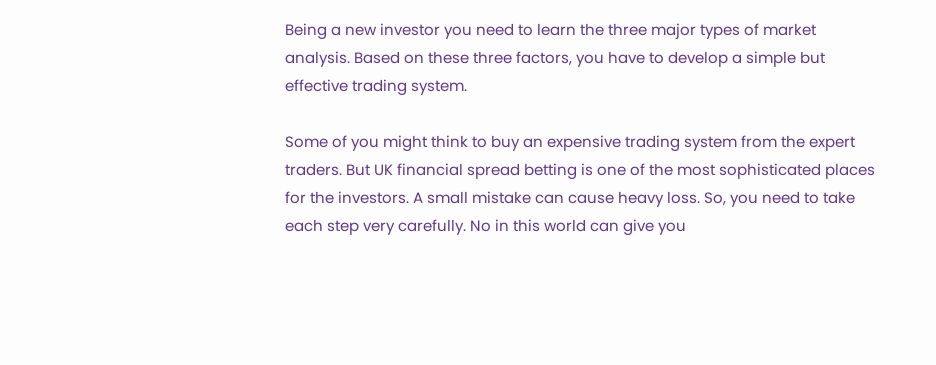Being a new investor you need to learn the three major types of market analysis. Based on these three factors, you have to develop a simple but effective trading system.

Some of you might think to buy an expensive trading system from the expert traders. But UK financial spread betting is one of the most sophisticated places for the investors. A small mistake can cause heavy loss. So, you need to take each step very carefully. No in this world can give you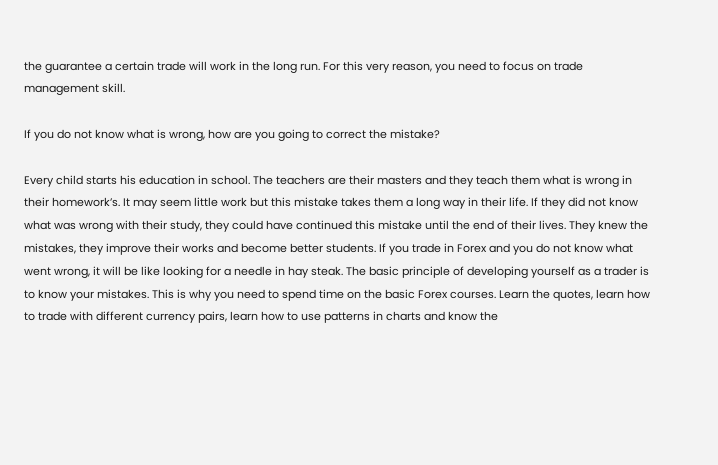the guarantee a certain trade will work in the long run. For this very reason, you need to focus on trade management skill.

If you do not know what is wrong, how are you going to correct the mistake?

Every child starts his education in school. The teachers are their masters and they teach them what is wrong in their homework’s. It may seem little work but this mistake takes them a long way in their life. If they did not know what was wrong with their study, they could have continued this mistake until the end of their lives. They knew the mistakes, they improve their works and become better students. If you trade in Forex and you do not know what went wrong, it will be like looking for a needle in hay steak. The basic principle of developing yourself as a trader is to know your mistakes. This is why you need to spend time on the basic Forex courses. Learn the quotes, learn how to trade with different currency pairs, learn how to use patterns in charts and know the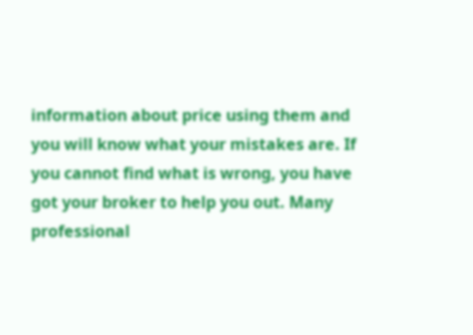information about price using them and you will know what your mistakes are. If you cannot find what is wrong, you have got your broker to help you out. Many professional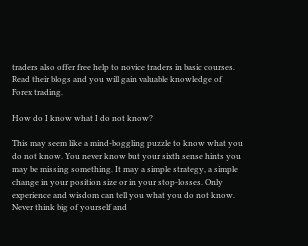traders also offer free help to novice traders in basic courses. Read their blogs and you will gain valuable knowledge of Forex trading.

How do I know what I do not know?

This may seem like a mind-boggling puzzle to know what you do not know. You never know but your sixth sense hints you may be missing something. It may a simple strategy, a simple change in your position size or in your stop-losses. Only experience and wisdom can tell you what you do not know. Never think big of yourself and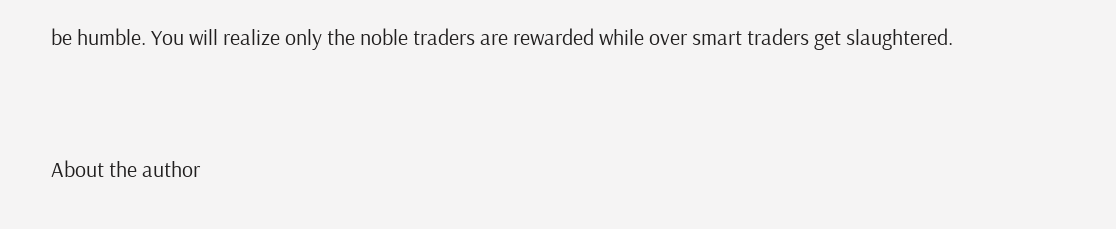be humble. You will realize only the noble traders are rewarded while over smart traders get slaughtered.


About the author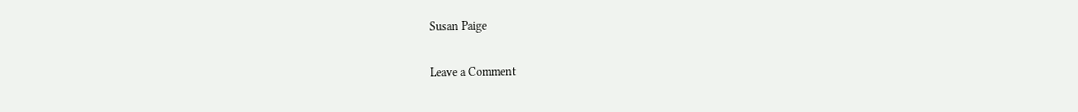Susan Paige

Leave a Comment